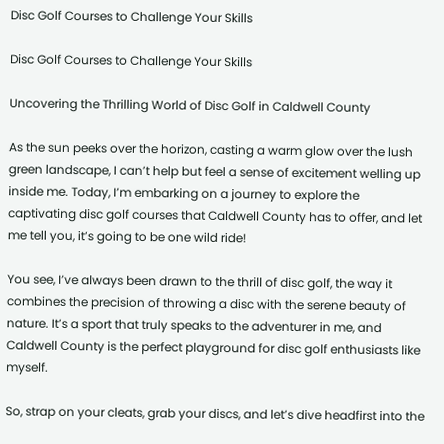Disc Golf Courses to Challenge Your Skills

Disc Golf Courses to Challenge Your Skills

Uncovering the Thrilling World of Disc Golf in Caldwell County

As the sun peeks over the horizon, casting a warm glow over the lush green landscape, I can’t help but feel a sense of excitement welling up inside me. Today, I’m embarking on a journey to explore the captivating disc golf courses that Caldwell County has to offer, and let me tell you, it’s going to be one wild ride!

You see, I’ve always been drawn to the thrill of disc golf, the way it combines the precision of throwing a disc with the serene beauty of nature. It’s a sport that truly speaks to the adventurer in me, and Caldwell County is the perfect playground for disc golf enthusiasts like myself.

So, strap on your cleats, grab your discs, and let’s dive headfirst into the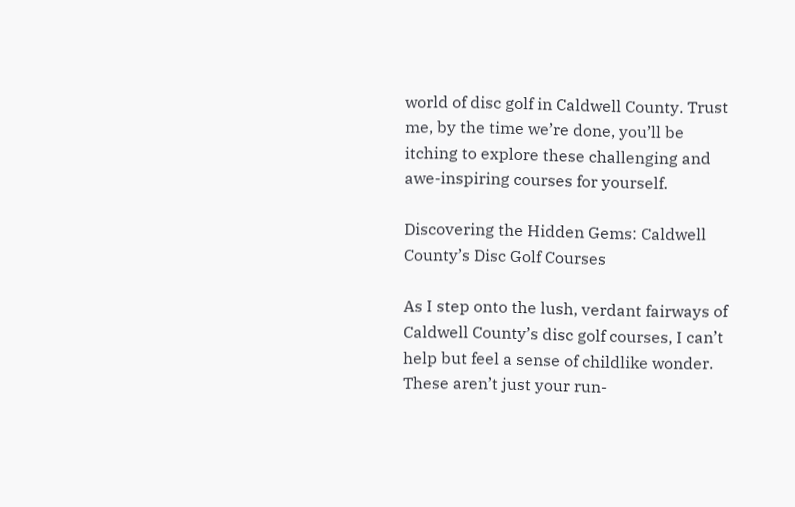world of disc golf in Caldwell County. Trust me, by the time we’re done, you’ll be itching to explore these challenging and awe-inspiring courses for yourself.

Discovering the Hidden Gems: Caldwell County’s Disc Golf Courses

As I step onto the lush, verdant fairways of Caldwell County’s disc golf courses, I can’t help but feel a sense of childlike wonder. These aren’t just your run-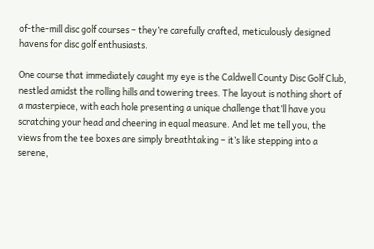of-the-mill disc golf courses – they’re carefully crafted, meticulously designed havens for disc golf enthusiasts.

One course that immediately caught my eye is the Caldwell County Disc Golf Club, nestled amidst the rolling hills and towering trees. The layout is nothing short of a masterpiece, with each hole presenting a unique challenge that’ll have you scratching your head and cheering in equal measure. And let me tell you, the views from the tee boxes are simply breathtaking – it’s like stepping into a serene,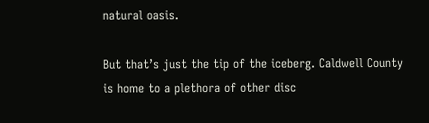natural oasis.

But that’s just the tip of the iceberg. Caldwell County is home to a plethora of other disc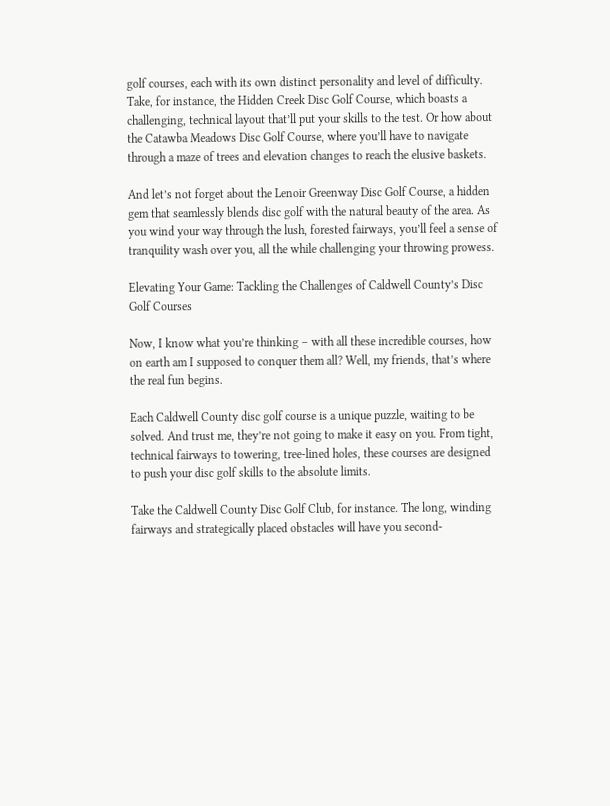golf courses, each with its own distinct personality and level of difficulty. Take, for instance, the Hidden Creek Disc Golf Course, which boasts a challenging, technical layout that’ll put your skills to the test. Or how about the Catawba Meadows Disc Golf Course, where you’ll have to navigate through a maze of trees and elevation changes to reach the elusive baskets.

And let’s not forget about the Lenoir Greenway Disc Golf Course, a hidden gem that seamlessly blends disc golf with the natural beauty of the area. As you wind your way through the lush, forested fairways, you’ll feel a sense of tranquility wash over you, all the while challenging your throwing prowess.

Elevating Your Game: Tackling the Challenges of Caldwell County’s Disc Golf Courses

Now, I know what you’re thinking – with all these incredible courses, how on earth am I supposed to conquer them all? Well, my friends, that’s where the real fun begins.

Each Caldwell County disc golf course is a unique puzzle, waiting to be solved. And trust me, they’re not going to make it easy on you. From tight, technical fairways to towering, tree-lined holes, these courses are designed to push your disc golf skills to the absolute limits.

Take the Caldwell County Disc Golf Club, for instance. The long, winding fairways and strategically placed obstacles will have you second-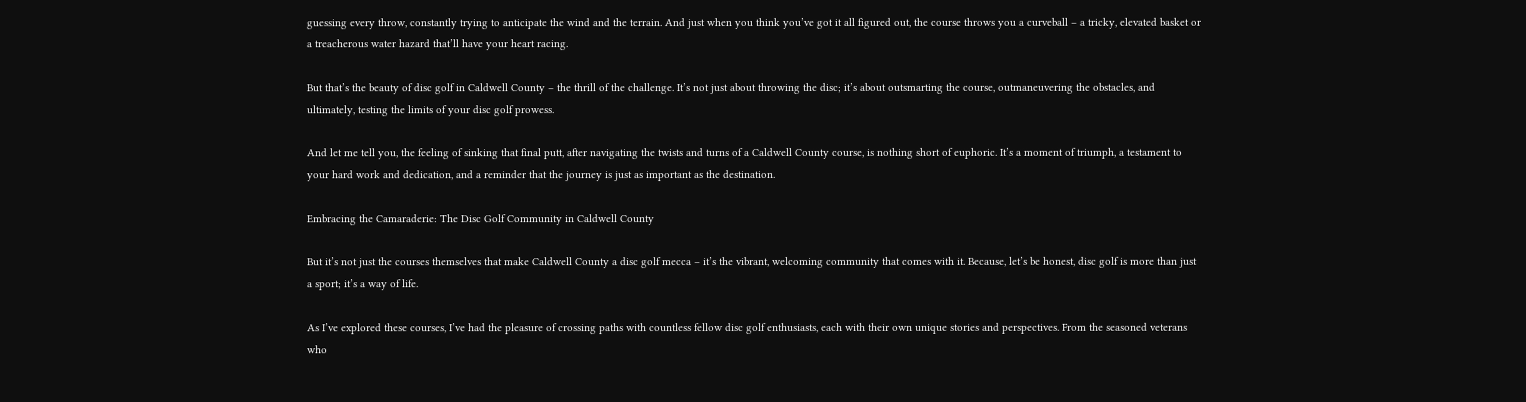guessing every throw, constantly trying to anticipate the wind and the terrain. And just when you think you’ve got it all figured out, the course throws you a curveball – a tricky, elevated basket or a treacherous water hazard that’ll have your heart racing.

But that’s the beauty of disc golf in Caldwell County – the thrill of the challenge. It’s not just about throwing the disc; it’s about outsmarting the course, outmaneuvering the obstacles, and ultimately, testing the limits of your disc golf prowess.

And let me tell you, the feeling of sinking that final putt, after navigating the twists and turns of a Caldwell County course, is nothing short of euphoric. It’s a moment of triumph, a testament to your hard work and dedication, and a reminder that the journey is just as important as the destination.

Embracing the Camaraderie: The Disc Golf Community in Caldwell County

But it’s not just the courses themselves that make Caldwell County a disc golf mecca – it’s the vibrant, welcoming community that comes with it. Because, let’s be honest, disc golf is more than just a sport; it’s a way of life.

As I’ve explored these courses, I’ve had the pleasure of crossing paths with countless fellow disc golf enthusiasts, each with their own unique stories and perspectives. From the seasoned veterans who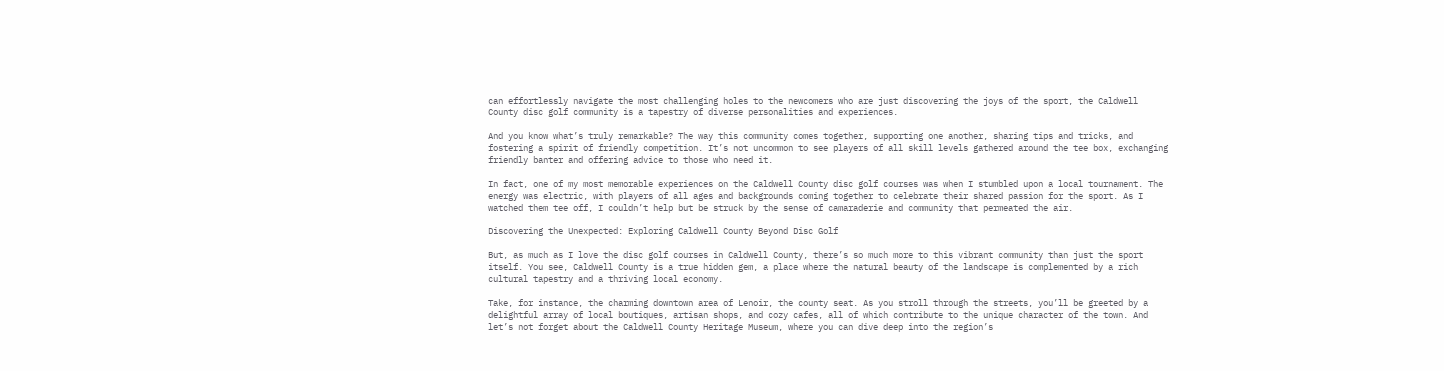can effortlessly navigate the most challenging holes to the newcomers who are just discovering the joys of the sport, the Caldwell County disc golf community is a tapestry of diverse personalities and experiences.

And you know what’s truly remarkable? The way this community comes together, supporting one another, sharing tips and tricks, and fostering a spirit of friendly competition. It’s not uncommon to see players of all skill levels gathered around the tee box, exchanging friendly banter and offering advice to those who need it.

In fact, one of my most memorable experiences on the Caldwell County disc golf courses was when I stumbled upon a local tournament. The energy was electric, with players of all ages and backgrounds coming together to celebrate their shared passion for the sport. As I watched them tee off, I couldn’t help but be struck by the sense of camaraderie and community that permeated the air.

Discovering the Unexpected: Exploring Caldwell County Beyond Disc Golf

But, as much as I love the disc golf courses in Caldwell County, there’s so much more to this vibrant community than just the sport itself. You see, Caldwell County is a true hidden gem, a place where the natural beauty of the landscape is complemented by a rich cultural tapestry and a thriving local economy.

Take, for instance, the charming downtown area of Lenoir, the county seat. As you stroll through the streets, you’ll be greeted by a delightful array of local boutiques, artisan shops, and cozy cafes, all of which contribute to the unique character of the town. And let’s not forget about the Caldwell County Heritage Museum, where you can dive deep into the region’s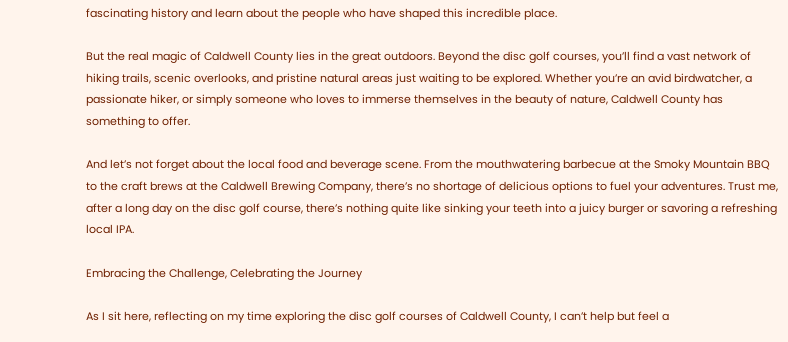fascinating history and learn about the people who have shaped this incredible place.

But the real magic of Caldwell County lies in the great outdoors. Beyond the disc golf courses, you’ll find a vast network of hiking trails, scenic overlooks, and pristine natural areas just waiting to be explored. Whether you’re an avid birdwatcher, a passionate hiker, or simply someone who loves to immerse themselves in the beauty of nature, Caldwell County has something to offer.

And let’s not forget about the local food and beverage scene. From the mouthwatering barbecue at the Smoky Mountain BBQ to the craft brews at the Caldwell Brewing Company, there’s no shortage of delicious options to fuel your adventures. Trust me, after a long day on the disc golf course, there’s nothing quite like sinking your teeth into a juicy burger or savoring a refreshing local IPA.

Embracing the Challenge, Celebrating the Journey

As I sit here, reflecting on my time exploring the disc golf courses of Caldwell County, I can’t help but feel a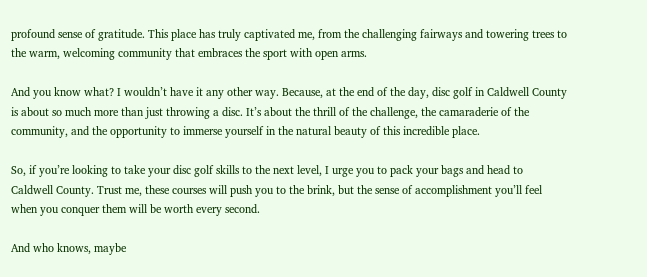profound sense of gratitude. This place has truly captivated me, from the challenging fairways and towering trees to the warm, welcoming community that embraces the sport with open arms.

And you know what? I wouldn’t have it any other way. Because, at the end of the day, disc golf in Caldwell County is about so much more than just throwing a disc. It’s about the thrill of the challenge, the camaraderie of the community, and the opportunity to immerse yourself in the natural beauty of this incredible place.

So, if you’re looking to take your disc golf skills to the next level, I urge you to pack your bags and head to Caldwell County. Trust me, these courses will push you to the brink, but the sense of accomplishment you’ll feel when you conquer them will be worth every second.

And who knows, maybe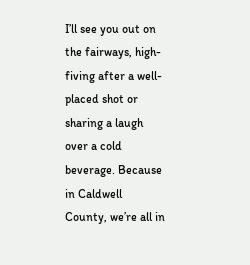I’ll see you out on the fairways, high-fiving after a well-placed shot or sharing a laugh over a cold beverage. Because in Caldwell County, we’re all in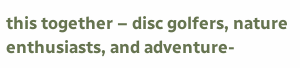this together – disc golfers, nature enthusiasts, and adventure-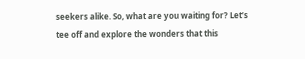seekers alike. So, what are you waiting for? Let’s tee off and explore the wonders that this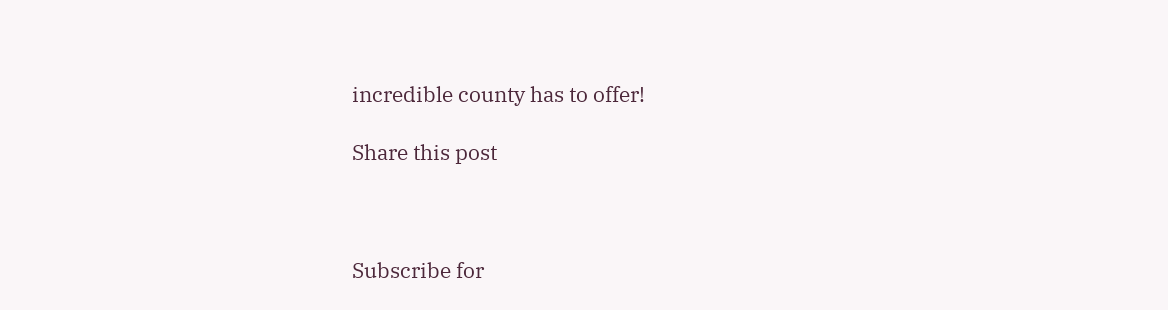incredible county has to offer!

Share this post



Subscribe for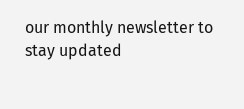our monthly newsletter to stay updated